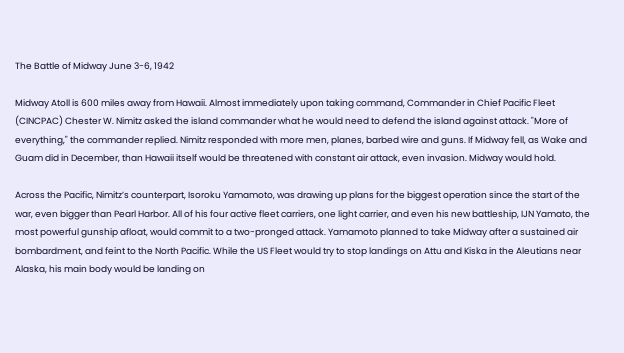The Battle of Midway June 3-6, 1942

Midway Atoll is 600 miles away from Hawaii. Almost immediately upon taking command, Commander in Chief Pacific Fleet (CINCPAC) Chester W. Nimitz asked the island commander what he would need to defend the island against attack. "More of everything," the commander replied. Nimitz responded with more men, planes, barbed wire and guns. If Midway fell, as Wake and Guam did in December, than Hawaii itself would be threatened with constant air attack, even invasion. Midway would hold.

Across the Pacific, Nimitz’s counterpart, Isoroku Yamamoto, was drawing up plans for the biggest operation since the start of the war, even bigger than Pearl Harbor. All of his four active fleet carriers, one light carrier, and even his new battleship, IJN Yamato, the most powerful gunship afloat, would commit to a two-pronged attack. Yamamoto planned to take Midway after a sustained air bombardment, and feint to the North Pacific. While the US Fleet would try to stop landings on Attu and Kiska in the Aleutians near Alaska, his main body would be landing on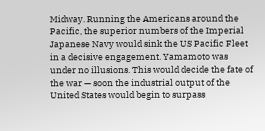Midway. Running the Americans around the Pacific, the superior numbers of the Imperial Japanese Navy would sink the US Pacific Fleet in a decisive engagement. Yamamoto was under no illusions. This would decide the fate of the war — soon the industrial output of the United States would begin to surpass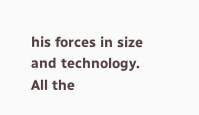his forces in size and technology. All the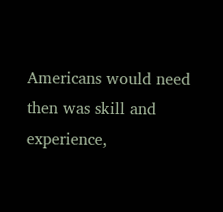Americans would need then was skill and experience,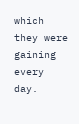which they were gaining every day.